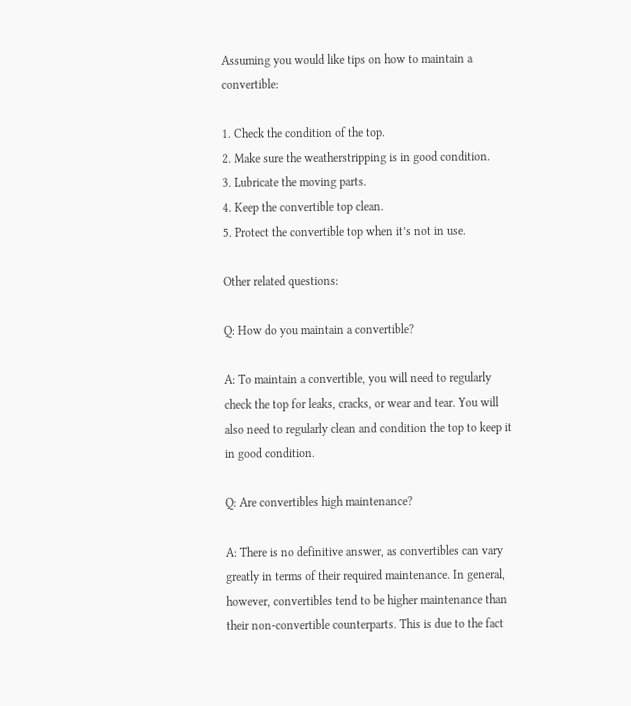Assuming you would like tips on how to maintain a convertible:

1. Check the condition of the top.
2. Make sure the weatherstripping is in good condition.
3. Lubricate the moving parts.
4. Keep the convertible top clean.
5. Protect the convertible top when it’s not in use.

Other related questions:

Q: How do you maintain a convertible?

A: To maintain a convertible, you will need to regularly check the top for leaks, cracks, or wear and tear. You will also need to regularly clean and condition the top to keep it in good condition.

Q: Are convertibles high maintenance?

A: There is no definitive answer, as convertibles can vary greatly in terms of their required maintenance. In general, however, convertibles tend to be higher maintenance than their non-convertible counterparts. This is due to the fact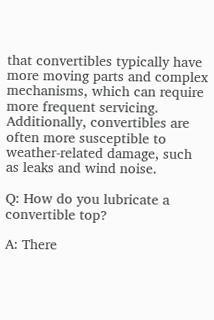that convertibles typically have more moving parts and complex mechanisms, which can require more frequent servicing. Additionally, convertibles are often more susceptible to weather-related damage, such as leaks and wind noise.

Q: How do you lubricate a convertible top?

A: There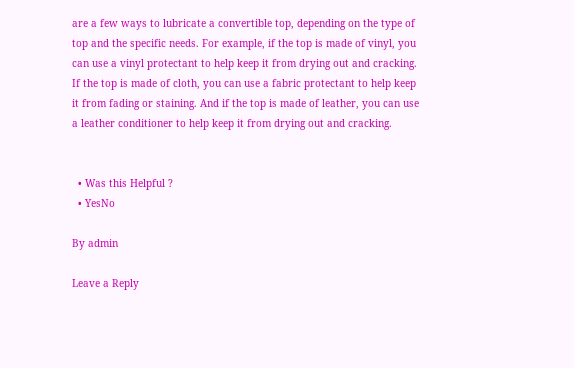are a few ways to lubricate a convertible top, depending on the type of top and the specific needs. For example, if the top is made of vinyl, you can use a vinyl protectant to help keep it from drying out and cracking. If the top is made of cloth, you can use a fabric protectant to help keep it from fading or staining. And if the top is made of leather, you can use a leather conditioner to help keep it from drying out and cracking.


  • Was this Helpful ?
  • YesNo

By admin

Leave a Reply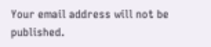Your email address will not be published.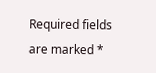Required fields are marked *